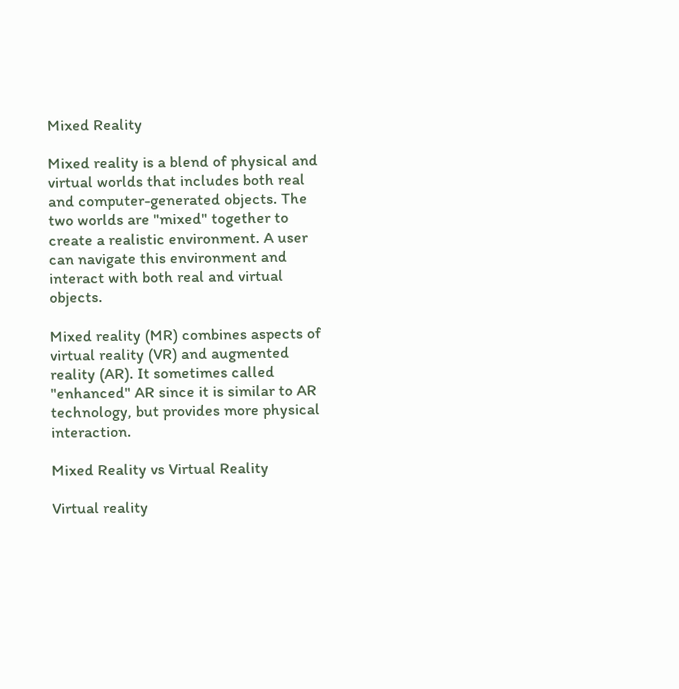Mixed Reality

Mixed reality is a blend of physical and virtual worlds that includes both real and computer-generated objects. The two worlds are "mixed" together to create a realistic environment. A user can navigate this environment and interact with both real and virtual objects.

Mixed reality (MR) combines aspects of virtual reality (VR) and augmented reality (AR). It sometimes called "enhanced" AR since it is similar to AR technology, but provides more physical interaction.

Mixed Reality vs Virtual Reality

Virtual reality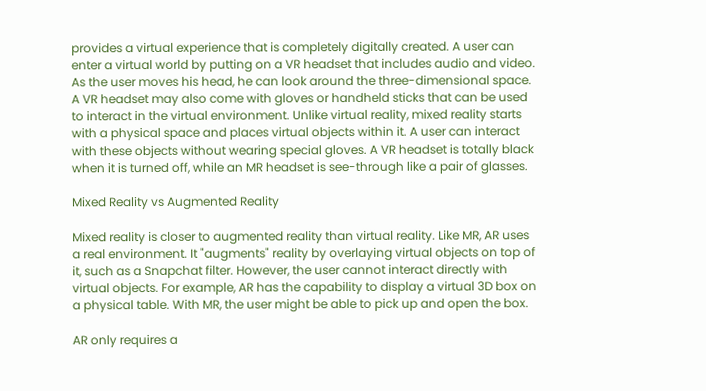provides a virtual experience that is completely digitally created. A user can enter a virtual world by putting on a VR headset that includes audio and video. As the user moves his head, he can look around the three-dimensional space. A VR headset may also come with gloves or handheld sticks that can be used to interact in the virtual environment. Unlike virtual reality, mixed reality starts with a physical space and places virtual objects within it. A user can interact with these objects without wearing special gloves. A VR headset is totally black when it is turned off, while an MR headset is see-through like a pair of glasses.

Mixed Reality vs Augmented Reality

Mixed reality is closer to augmented reality than virtual reality. Like MR, AR uses a real environment. It "augments" reality by overlaying virtual objects on top of it, such as a Snapchat filter. However, the user cannot interact directly with virtual objects. For example, AR has the capability to display a virtual 3D box on a physical table. With MR, the user might be able to pick up and open the box.

AR only requires a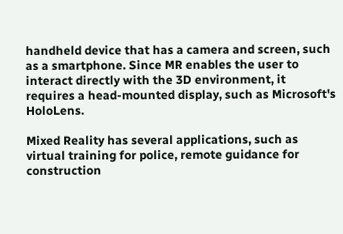handheld device that has a camera and screen, such as a smartphone. Since MR enables the user to interact directly with the 3D environment, it requires a head-mounted display, such as Microsoft's HoloLens.

Mixed Reality has several applications, such as virtual training for police, remote guidance for construction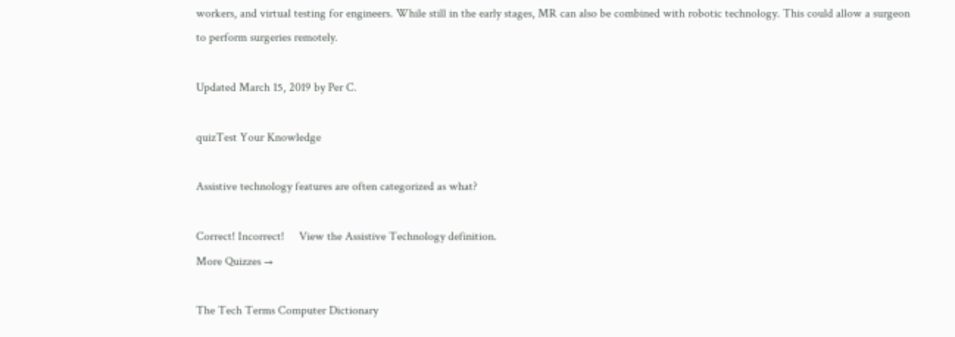workers, and virtual testing for engineers. While still in the early stages, MR can also be combined with robotic technology. This could allow a surgeon to perform surgeries remotely.

Updated March 15, 2019 by Per C.

quizTest Your Knowledge

Assistive technology features are often categorized as what?

Correct! Incorrect!     View the Assistive Technology definition.
More Quizzes →

The Tech Terms Computer Dictionary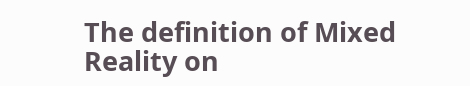The definition of Mixed Reality on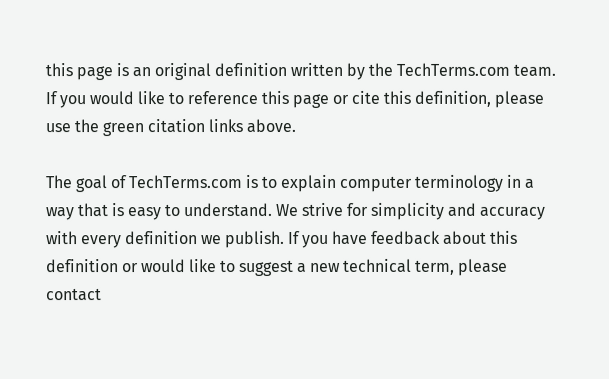this page is an original definition written by the TechTerms.com team. If you would like to reference this page or cite this definition, please use the green citation links above.

The goal of TechTerms.com is to explain computer terminology in a way that is easy to understand. We strive for simplicity and accuracy with every definition we publish. If you have feedback about this definition or would like to suggest a new technical term, please contact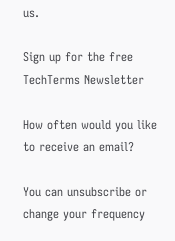us.

Sign up for the free TechTerms Newsletter

How often would you like to receive an email?

You can unsubscribe or change your frequency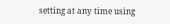setting at any time using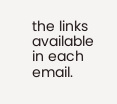the links available in each email.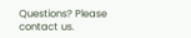Questions? Please contact us.